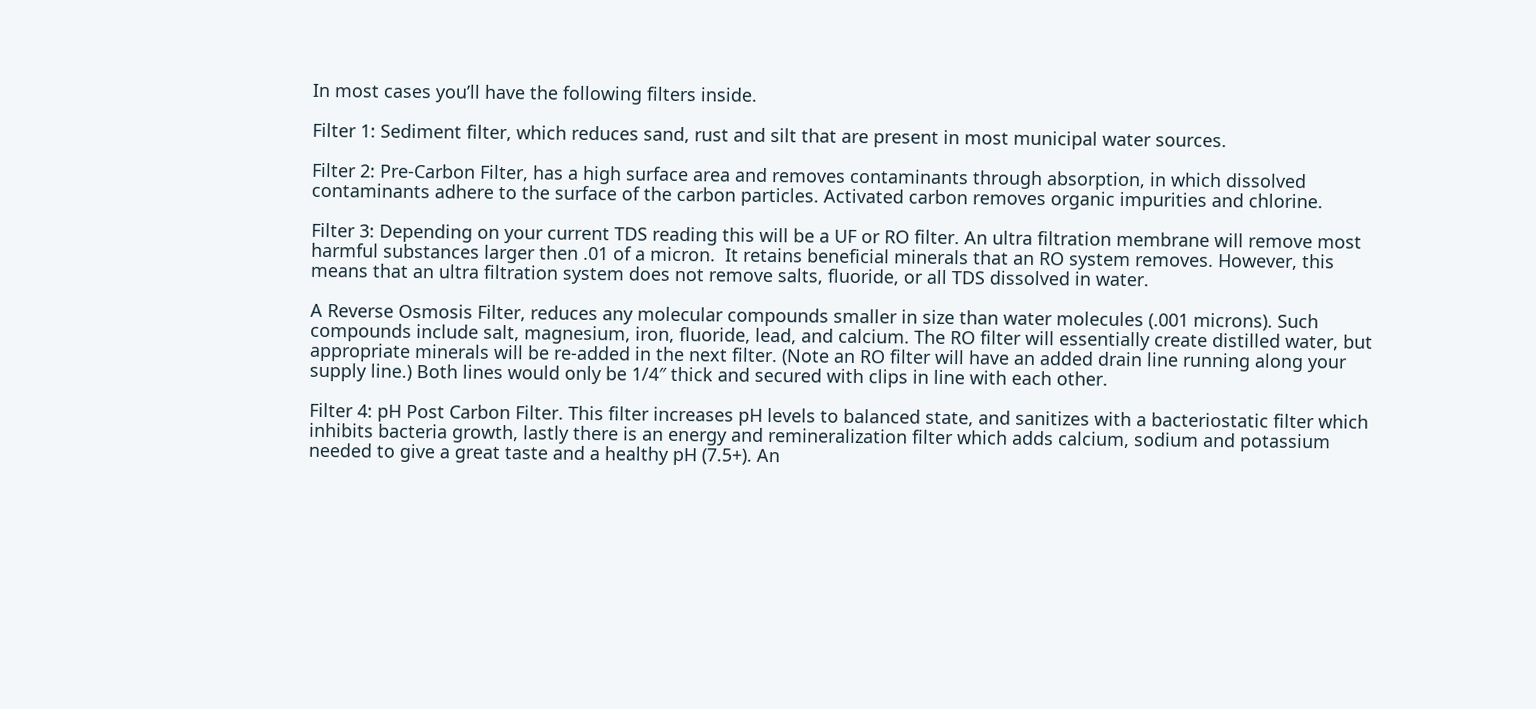In most cases you’ll have the following filters inside.

Filter 1: Sediment filter, which reduces sand, rust and silt that are present in most municipal water sources.

Filter 2: Pre-Carbon Filter, has a high surface area and removes contaminants through absorption, in which dissolved contaminants adhere to the surface of the carbon particles. Activated carbon removes organic impurities and chlorine.

Filter 3: Depending on your current TDS reading this will be a UF or RO filter. An ultra filtration membrane will remove most harmful substances larger then .01 of a micron.  It retains beneficial minerals that an RO system removes. However, this means that an ultra filtration system does not remove salts, fluoride, or all TDS dissolved in water.

A Reverse Osmosis Filter, reduces any molecular compounds smaller in size than water molecules (.001 microns). Such compounds include salt, magnesium, iron, fluoride, lead, and calcium. The RO filter will essentially create distilled water, but appropriate minerals will be re-added in the next filter. (Note an RO filter will have an added drain line running along your supply line.) Both lines would only be 1/4″ thick and secured with clips in line with each other.

Filter 4: pH Post Carbon Filter. This filter increases pH levels to balanced state, and sanitizes with a bacteriostatic filter which inhibits bacteria growth, lastly there is an energy and remineralization filter which adds calcium, sodium and potassium needed to give a great taste and a healthy pH (7.5+). An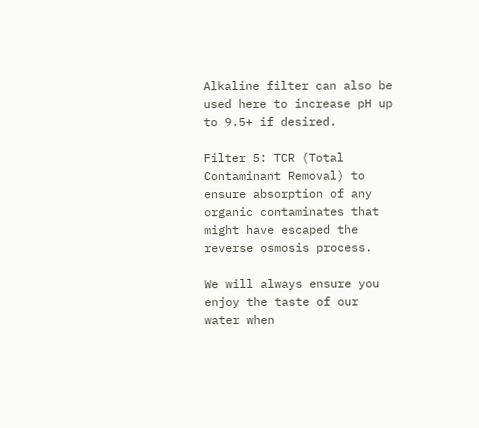Alkaline filter can also be used here to increase pH up to 9.5+ if desired.

Filter 5: TCR (Total Contaminant Removal) to ensure absorption of any organic contaminates that might have escaped the reverse osmosis process.

We will always ensure you enjoy the taste of our water when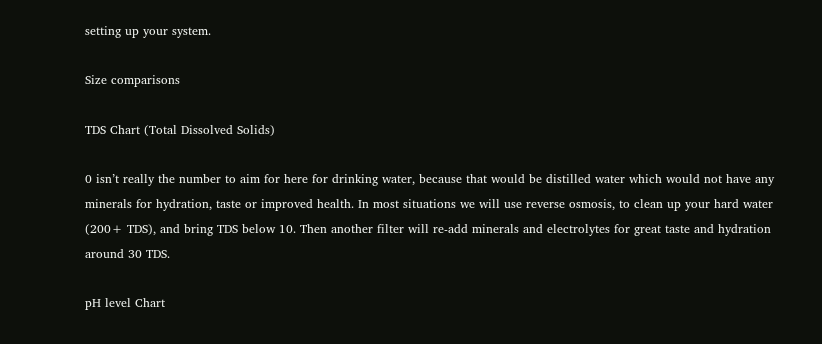setting up your system.

Size comparisons

TDS Chart (Total Dissolved Solids)

0 isn’t really the number to aim for here for drinking water, because that would be distilled water which would not have any minerals for hydration, taste or improved health. In most situations we will use reverse osmosis, to clean up your hard water (200+ TDS), and bring TDS below 10. Then another filter will re-add minerals and electrolytes for great taste and hydration around 30 TDS.

pH level Chart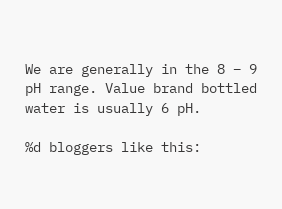We are generally in the 8 – 9 pH range. Value brand bottled water is usually 6 pH.

%d bloggers like this: